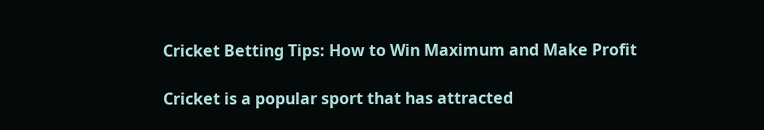Cricket Betting Tips: How to Win Maximum and Make Profit

Cricket is a popular sport that has attracted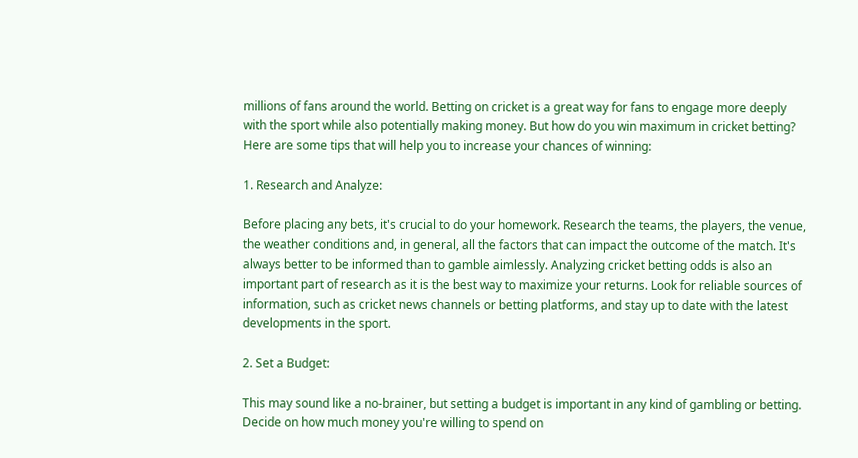millions of fans around the world. Betting on cricket is a great way for fans to engage more deeply with the sport while also potentially making money. But how do you win maximum in cricket betting? Here are some tips that will help you to increase your chances of winning:

1. Research and Analyze:

Before placing any bets, it's crucial to do your homework. Research the teams, the players, the venue, the weather conditions and, in general, all the factors that can impact the outcome of the match. It's always better to be informed than to gamble aimlessly. Analyzing cricket betting odds is also an important part of research as it is the best way to maximize your returns. Look for reliable sources of information, such as cricket news channels or betting platforms, and stay up to date with the latest developments in the sport.

2. Set a Budget:

This may sound like a no-brainer, but setting a budget is important in any kind of gambling or betting. Decide on how much money you're willing to spend on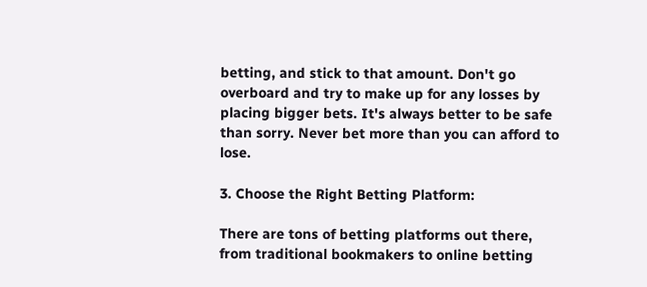betting, and stick to that amount. Don't go overboard and try to make up for any losses by placing bigger bets. It's always better to be safe than sorry. Never bet more than you can afford to lose.

3. Choose the Right Betting Platform:

There are tons of betting platforms out there, from traditional bookmakers to online betting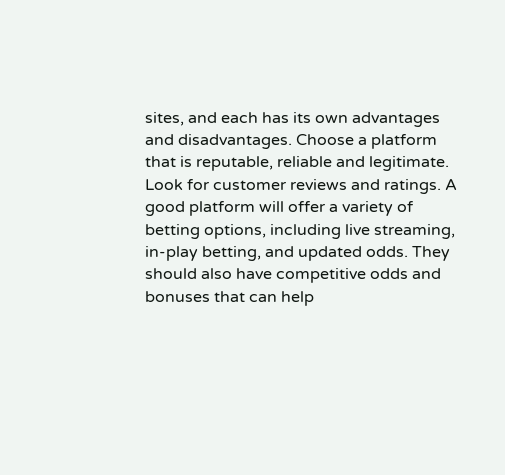sites, and each has its own advantages and disadvantages. Choose a platform that is reputable, reliable and legitimate. Look for customer reviews and ratings. A good platform will offer a variety of betting options, including live streaming, in-play betting, and updated odds. They should also have competitive odds and bonuses that can help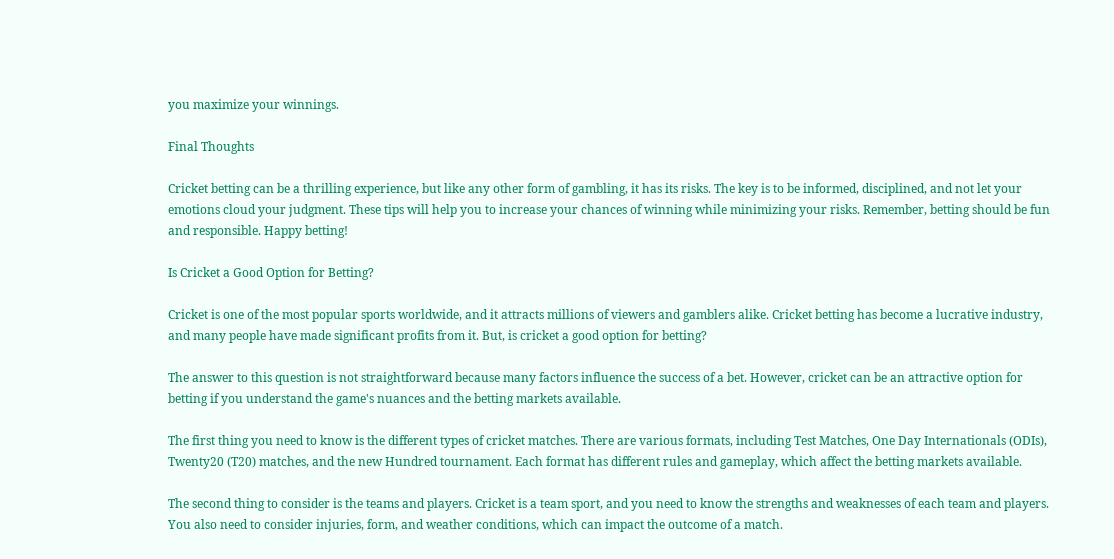you maximize your winnings.

Final Thoughts

Cricket betting can be a thrilling experience, but like any other form of gambling, it has its risks. The key is to be informed, disciplined, and not let your emotions cloud your judgment. These tips will help you to increase your chances of winning while minimizing your risks. Remember, betting should be fun and responsible. Happy betting!

Is Cricket a Good Option for Betting?

Cricket is one of the most popular sports worldwide, and it attracts millions of viewers and gamblers alike. Cricket betting has become a lucrative industry, and many people have made significant profits from it. But, is cricket a good option for betting?

The answer to this question is not straightforward because many factors influence the success of a bet. However, cricket can be an attractive option for betting if you understand the game's nuances and the betting markets available.

The first thing you need to know is the different types of cricket matches. There are various formats, including Test Matches, One Day Internationals (ODIs), Twenty20 (T20) matches, and the new Hundred tournament. Each format has different rules and gameplay, which affect the betting markets available.

The second thing to consider is the teams and players. Cricket is a team sport, and you need to know the strengths and weaknesses of each team and players. You also need to consider injuries, form, and weather conditions, which can impact the outcome of a match.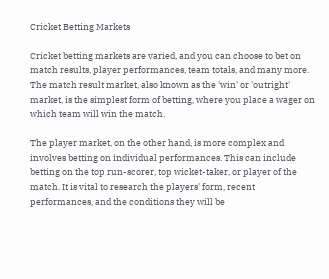Cricket Betting Markets

Cricket betting markets are varied, and you can choose to bet on match results, player performances, team totals, and many more. The match result market, also known as the 'win' or 'outright' market, is the simplest form of betting, where you place a wager on which team will win the match.

The player market, on the other hand, is more complex and involves betting on individual performances. This can include betting on the top run-scorer, top wicket-taker, or player of the match. It is vital to research the players' form, recent performances, and the conditions they will be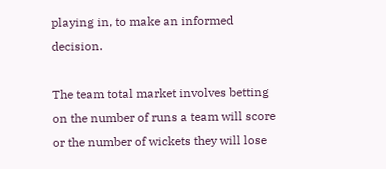playing in, to make an informed decision.

The team total market involves betting on the number of runs a team will score or the number of wickets they will lose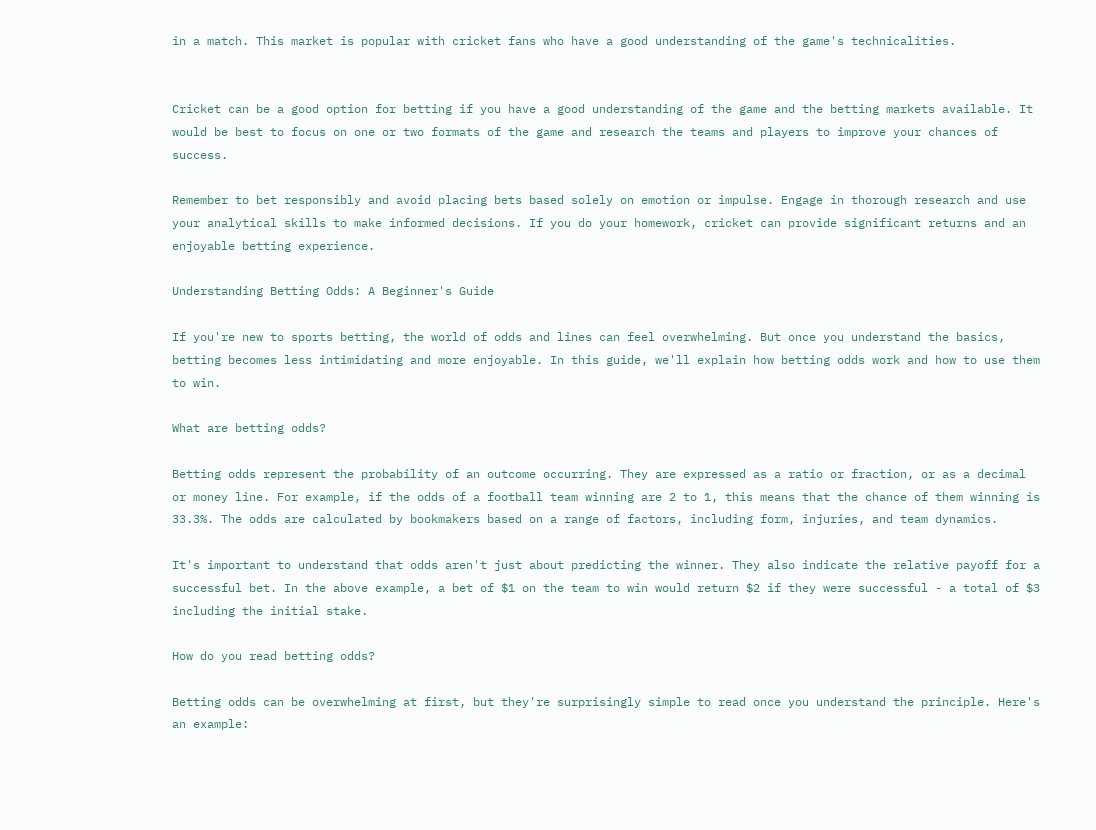in a match. This market is popular with cricket fans who have a good understanding of the game's technicalities.


Cricket can be a good option for betting if you have a good understanding of the game and the betting markets available. It would be best to focus on one or two formats of the game and research the teams and players to improve your chances of success.

Remember to bet responsibly and avoid placing bets based solely on emotion or impulse. Engage in thorough research and use your analytical skills to make informed decisions. If you do your homework, cricket can provide significant returns and an enjoyable betting experience.

Understanding Betting Odds: A Beginner's Guide

If you're new to sports betting, the world of odds and lines can feel overwhelming. But once you understand the basics, betting becomes less intimidating and more enjoyable. In this guide, we'll explain how betting odds work and how to use them to win.

What are betting odds?

Betting odds represent the probability of an outcome occurring. They are expressed as a ratio or fraction, or as a decimal or money line. For example, if the odds of a football team winning are 2 to 1, this means that the chance of them winning is 33.3%. The odds are calculated by bookmakers based on a range of factors, including form, injuries, and team dynamics.

It's important to understand that odds aren't just about predicting the winner. They also indicate the relative payoff for a successful bet. In the above example, a bet of $1 on the team to win would return $2 if they were successful - a total of $3 including the initial stake.

How do you read betting odds?

Betting odds can be overwhelming at first, but they're surprisingly simple to read once you understand the principle. Here's an example: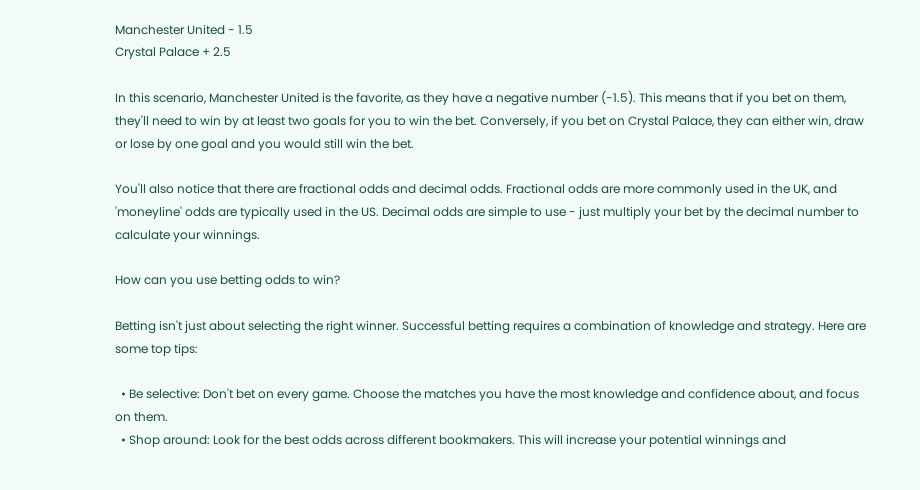Manchester United - 1.5
Crystal Palace + 2.5

In this scenario, Manchester United is the favorite, as they have a negative number (-1.5). This means that if you bet on them, they'll need to win by at least two goals for you to win the bet. Conversely, if you bet on Crystal Palace, they can either win, draw or lose by one goal and you would still win the bet.

You'll also notice that there are fractional odds and decimal odds. Fractional odds are more commonly used in the UK, and 'moneyline' odds are typically used in the US. Decimal odds are simple to use - just multiply your bet by the decimal number to calculate your winnings.

How can you use betting odds to win?

Betting isn't just about selecting the right winner. Successful betting requires a combination of knowledge and strategy. Here are some top tips:

  • Be selective: Don't bet on every game. Choose the matches you have the most knowledge and confidence about, and focus on them.
  • Shop around: Look for the best odds across different bookmakers. This will increase your potential winnings and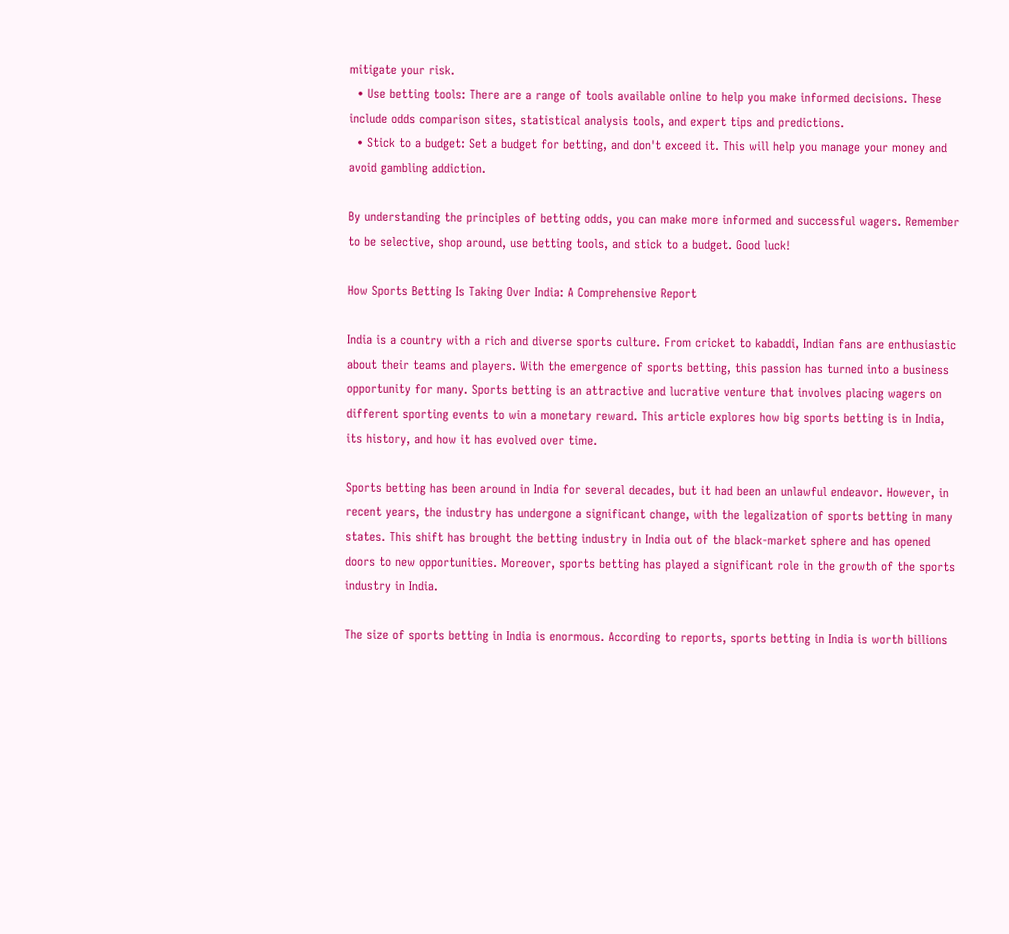mitigate your risk.
  • Use betting tools: There are a range of tools available online to help you make informed decisions. These include odds comparison sites, statistical analysis tools, and expert tips and predictions.
  • Stick to a budget: Set a budget for betting, and don't exceed it. This will help you manage your money and avoid gambling addiction.

By understanding the principles of betting odds, you can make more informed and successful wagers. Remember to be selective, shop around, use betting tools, and stick to a budget. Good luck!

How Sports Betting Is Taking Over India: A Comprehensive Report

India is a country with a rich and diverse sports culture. From cricket to kabaddi, Indian fans are enthusiastic about their teams and players. With the emergence of sports betting, this passion has turned into a business opportunity for many. Sports betting is an attractive and lucrative venture that involves placing wagers on different sporting events to win a monetary reward. This article explores how big sports betting is in India, its history, and how it has evolved over time.

Sports betting has been around in India for several decades, but it had been an unlawful endeavor. However, in recent years, the industry has undergone a significant change, with the legalization of sports betting in many states. This shift has brought the betting industry in India out of the black-market sphere and has opened doors to new opportunities. Moreover, sports betting has played a significant role in the growth of the sports industry in India.

The size of sports betting in India is enormous. According to reports, sports betting in India is worth billions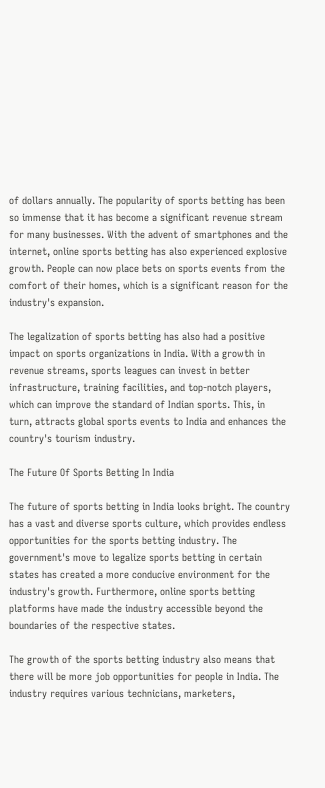of dollars annually. The popularity of sports betting has been so immense that it has become a significant revenue stream for many businesses. With the advent of smartphones and the internet, online sports betting has also experienced explosive growth. People can now place bets on sports events from the comfort of their homes, which is a significant reason for the industry's expansion.

The legalization of sports betting has also had a positive impact on sports organizations in India. With a growth in revenue streams, sports leagues can invest in better infrastructure, training facilities, and top-notch players, which can improve the standard of Indian sports. This, in turn, attracts global sports events to India and enhances the country's tourism industry.

The Future Of Sports Betting In India

The future of sports betting in India looks bright. The country has a vast and diverse sports culture, which provides endless opportunities for the sports betting industry. The government's move to legalize sports betting in certain states has created a more conducive environment for the industry's growth. Furthermore, online sports betting platforms have made the industry accessible beyond the boundaries of the respective states.

The growth of the sports betting industry also means that there will be more job opportunities for people in India. The industry requires various technicians, marketers,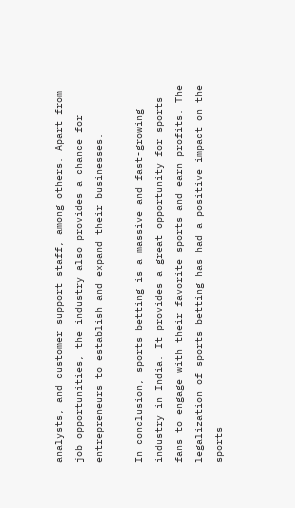analysts, and customer support staff, among others. Apart from job opportunities, the industry also provides a chance for entrepreneurs to establish and expand their businesses.

In conclusion, sports betting is a massive and fast-growing industry in India. It provides a great opportunity for sports fans to engage with their favorite sports and earn profits. The legalization of sports betting has had a positive impact on the sports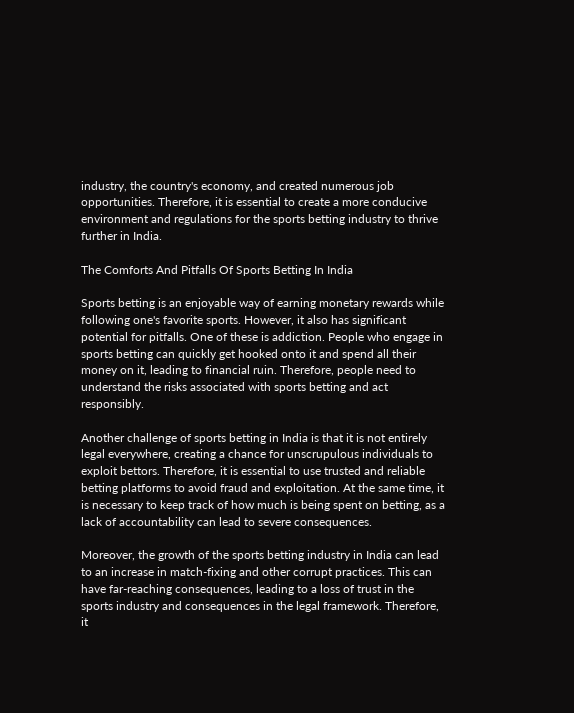industry, the country's economy, and created numerous job opportunities. Therefore, it is essential to create a more conducive environment and regulations for the sports betting industry to thrive further in India.

The Comforts And Pitfalls Of Sports Betting In India

Sports betting is an enjoyable way of earning monetary rewards while following one's favorite sports. However, it also has significant potential for pitfalls. One of these is addiction. People who engage in sports betting can quickly get hooked onto it and spend all their money on it, leading to financial ruin. Therefore, people need to understand the risks associated with sports betting and act responsibly.

Another challenge of sports betting in India is that it is not entirely legal everywhere, creating a chance for unscrupulous individuals to exploit bettors. Therefore, it is essential to use trusted and reliable betting platforms to avoid fraud and exploitation. At the same time, it is necessary to keep track of how much is being spent on betting, as a lack of accountability can lead to severe consequences.

Moreover, the growth of the sports betting industry in India can lead to an increase in match-fixing and other corrupt practices. This can have far-reaching consequences, leading to a loss of trust in the sports industry and consequences in the legal framework. Therefore, it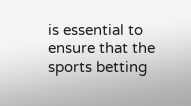is essential to ensure that the sports betting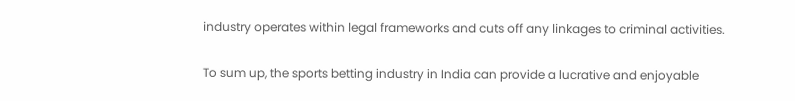industry operates within legal frameworks and cuts off any linkages to criminal activities.

To sum up, the sports betting industry in India can provide a lucrative and enjoyable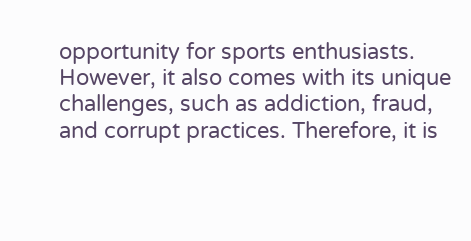opportunity for sports enthusiasts. However, it also comes with its unique challenges, such as addiction, fraud, and corrupt practices. Therefore, it is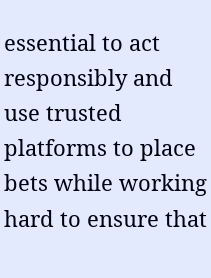essential to act responsibly and use trusted platforms to place bets while working hard to ensure that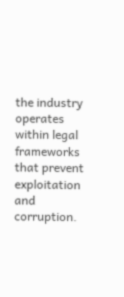the industry operates within legal frameworks that prevent exploitation and corruption.